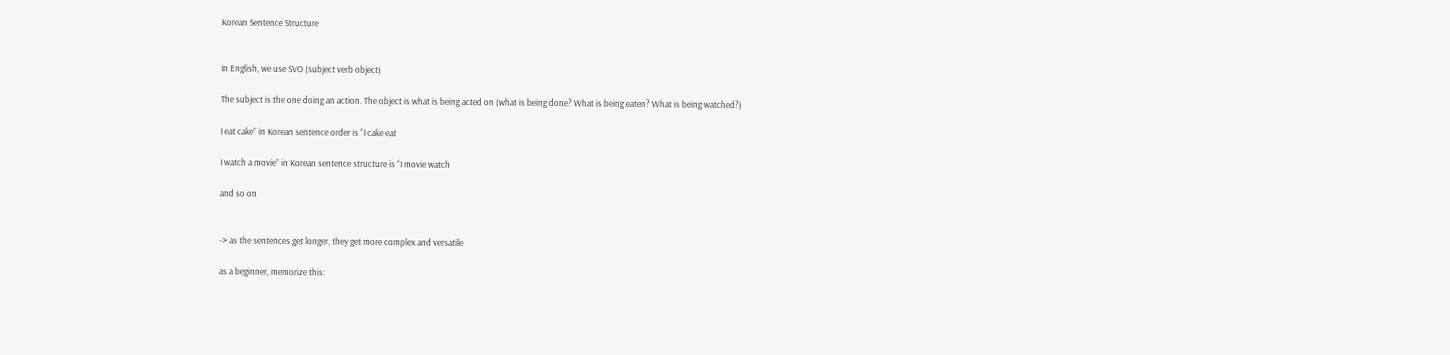Korean Sentence Structure


In English, we use SVO (subject verb object)

The subject is the one doing an action. The object is what is being acted on (what is being done? What is being eaten? What is being watched?)

I eat cake” in Korean sentence order is “I cake eat

I watch a movie” in Korean sentence structure is “I movie watch

and so on


-> as the sentences get longer, they get more complex and versatile

as a beginner, memorize this: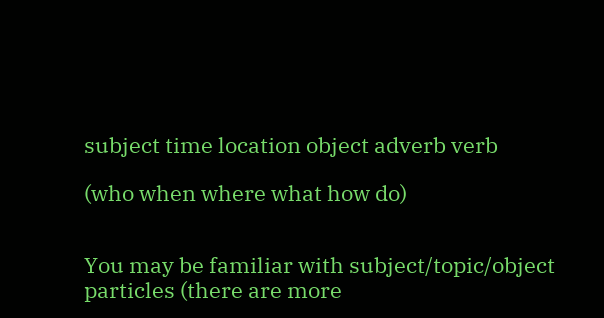subject time location object adverb verb

(who when where what how do)


You may be familiar with subject/topic/object particles (there are more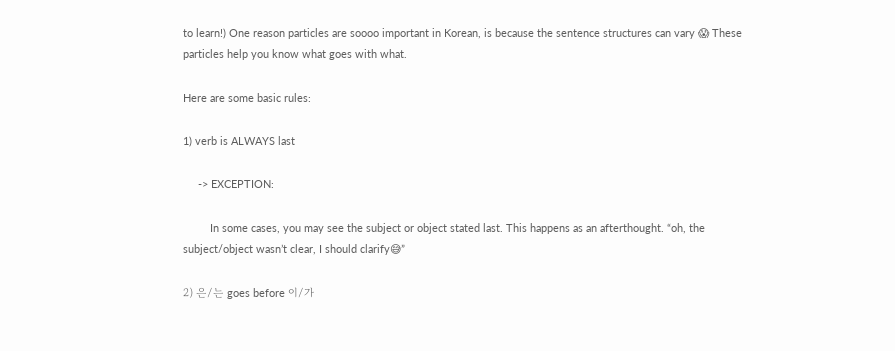to learn!) One reason particles are soooo important in Korean, is because the sentence structures can vary 😱 These particles help you know what goes with what.

Here are some basic rules:

1) verb is ALWAYS last

     -> EXCEPTION:

         In some cases, you may see the subject or object stated last. This happens as an afterthought. “oh, the subject/object wasn’t clear, I should clarify😅”

2) 은/는 goes before 이/가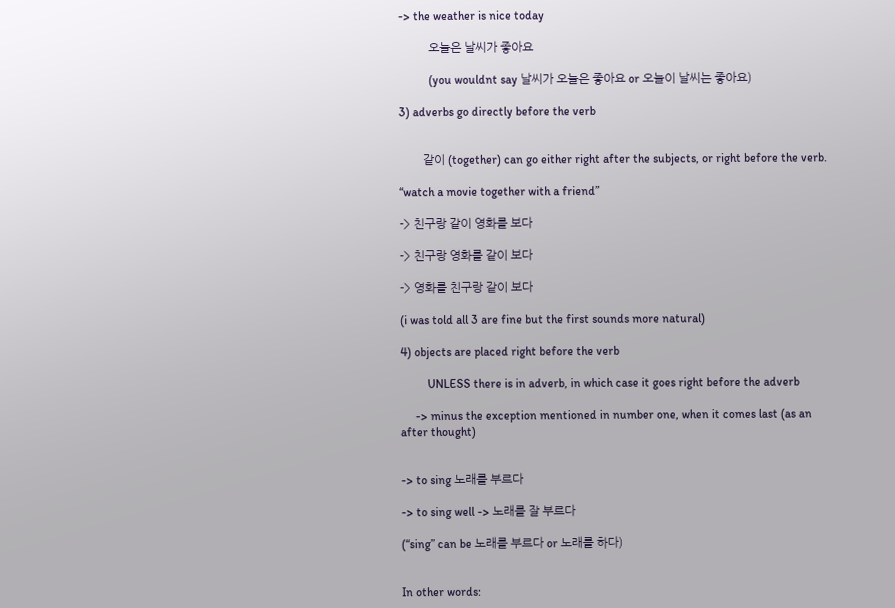-> the weather is nice today

          오늘은 날씨가 좋아요

          (you wouldnt say 날씨가 오늘은 좋아요 or 오늘이 날씨는 좋아요)

3) adverbs go directly before the verb


        같이 (together) can go either right after the subjects, or right before the verb.

“watch a movie together with a friend”

-> 친구랑 같이 영화를 보다

-> 친구랑 영화를 같이 보다

-> 영화를 친구랑 같이 보다

(i was told all 3 are fine but the first sounds more natural)

4) objects are placed right before the verb

         UNLESS there is in adverb, in which case it goes right before the adverb

     -> minus the exception mentioned in number one, when it comes last (as an after thought)


-> to sing 노래를 부르다

-> to sing well -> 노래를 잘 부르다

(“sing” can be 노래를 부르다 or 노래를 하다)


In other words: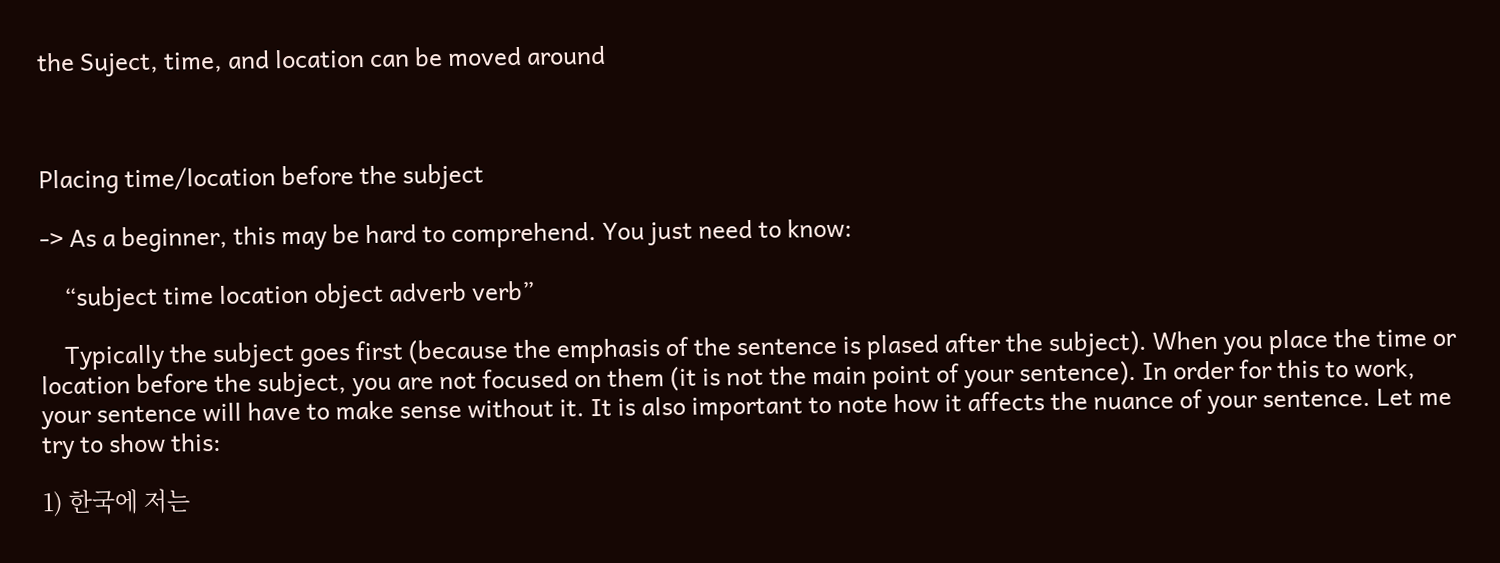the Suject, time, and location can be moved around



Placing time/location before the subject

-> As a beginner, this may be hard to comprehend. You just need to know:

    “subject time location object adverb verb”

    Typically the subject goes first (because the emphasis of the sentence is plased after the subject). When you place the time or location before the subject, you are not focused on them (it is not the main point of your sentence). In order for this to work, your sentence will have to make sense without it. It is also important to note how it affects the nuance of your sentence. Let me try to show this:

1) 한국에 저는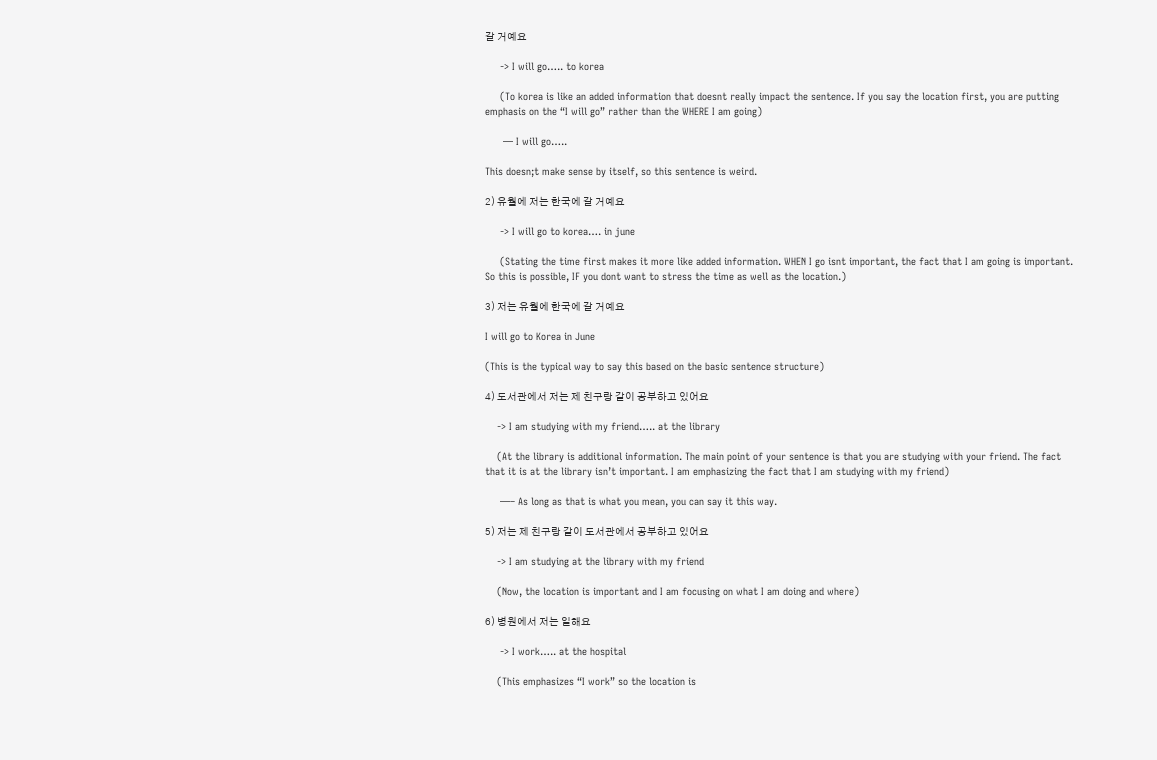갈 거예요

     -> I will go….. to korea

     (To korea is like an added information that doesnt really impact the sentence. If you say the location first, you are putting emphasis on the “I will go” rather than the WHERE I am going)

      — I will go…..

This doesn;t make sense by itself, so this sentence is weird.

2) 유월에 저는 한국에 갈 거예요

     -> I will go to korea…. in june

     (Stating the time first makes it more like added information. WHEN I go isnt important, the fact that I am going is important. So this is possible, IF you dont want to stress the time as well as the location.)

3) 저는 유월에 한국에 갈 거예요

I will go to Korea in June

(This is the typical way to say this based on the basic sentence structure)

4) 도서관에서 저는 제 친구랑 같이 공부하고 있어요

    -> I am studying with my friend….. at the library

    (At the library is additional information. The main point of your sentence is that you are studying with your friend. The fact that it is at the library isn’t important. I am emphasizing the fact that I am studying with my friend)

     —– As long as that is what you mean, you can say it this way.

5) 저는 제 친구랑 같이 도서관에서 공부하고 있어요

    -> I am studying at the library with my friend

    (Now, the location is important and I am focusing on what I am doing and where)

6) 병원에서 저는 일해요

     -> I work….. at the hospital

    (This emphasizes “I work” so the location is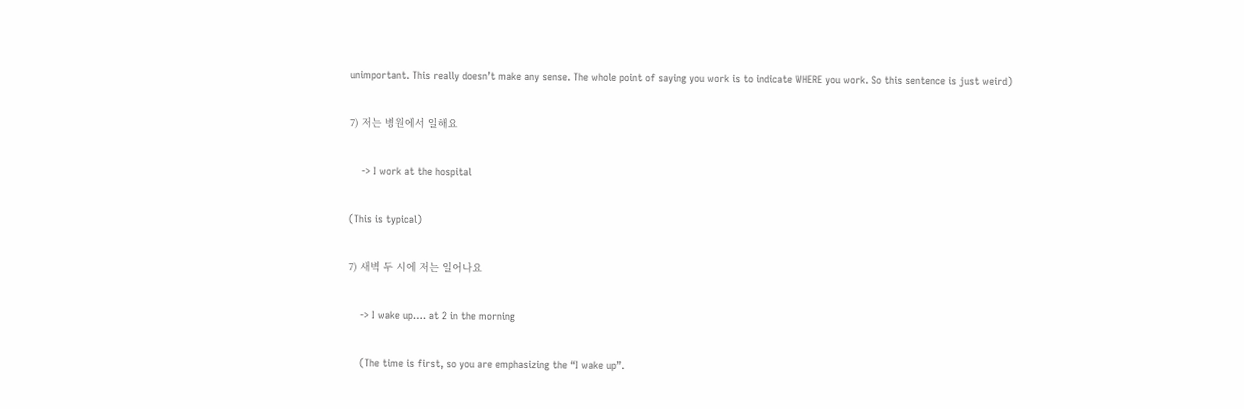unimportant. This really doesn’t make any sense. The whole point of saying you work is to indicate WHERE you work. So this sentence is just weird)

7) 저는 병원에서 일해요

    -> I work at the hospital

(This is typical)

7) 새벽 두 시에 저는 일어나요

    -> I wake up…. at 2 in the morning

    (The time is first, so you are emphasizing the “I wake up”.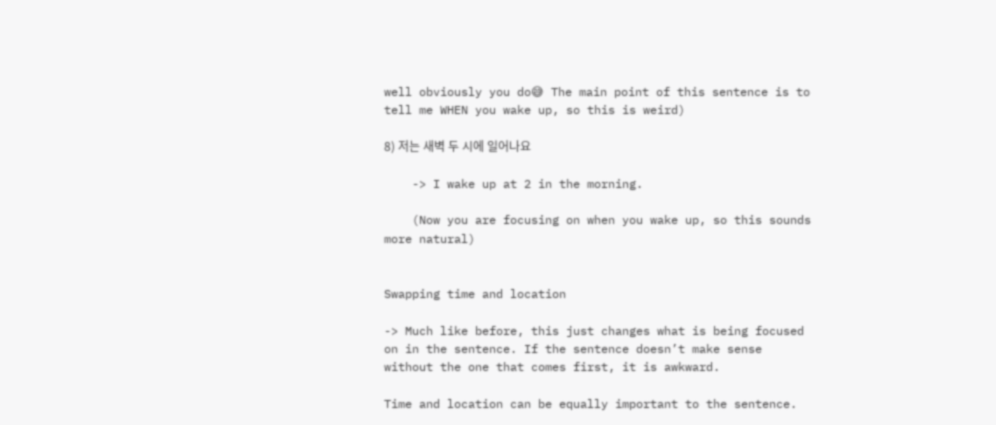well obviously you do😅 The main point of this sentence is to tell me WHEN you wake up, so this is weird)

8) 저는 새벽 두 시에 일어나요

    -> I wake up at 2 in the morning.

    (Now you are focusing on when you wake up, so this sounds more natural)


Swapping time and location

-> Much like before, this just changes what is being focused on in the sentence. If the sentence doesn’t make sense without the one that comes first, it is awkward.

Time and location can be equally important to the sentence.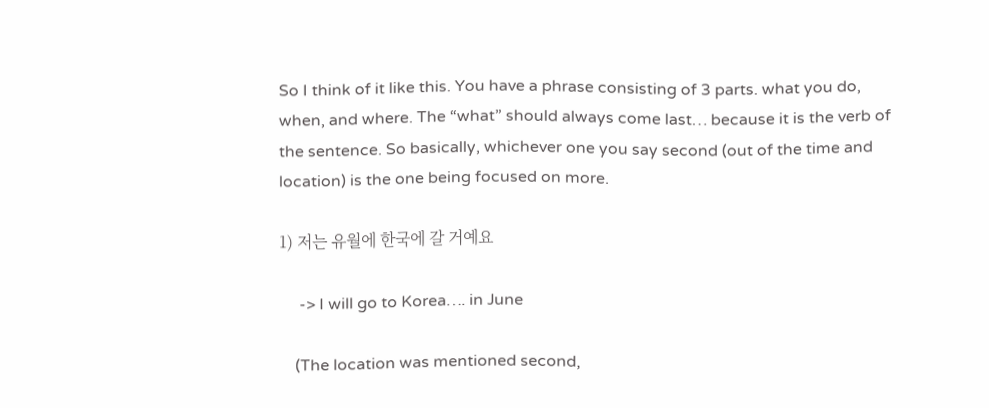So I think of it like this. You have a phrase consisting of 3 parts. what you do, when, and where. The “what” should always come last… because it is the verb of the sentence. So basically, whichever one you say second (out of the time and location) is the one being focused on more.

1) 저는 유월에 한국에 갈 거예요

     -> I will go to Korea…. in June

    (The location was mentioned second,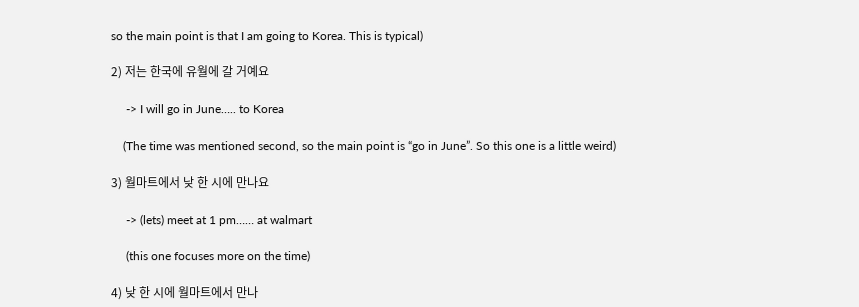so the main point is that I am going to Korea. This is typical)

2) 저는 한국에 유월에 갈 거예요

     -> I will go in June….. to Korea

    (The time was mentioned second, so the main point is “go in June”. So this one is a little weird)

3) 월마트에서 낮 한 시에 만나요

     -> (lets) meet at 1 pm…… at walmart

     (this one focuses more on the time)

4) 낮 한 시에 월마트에서 만나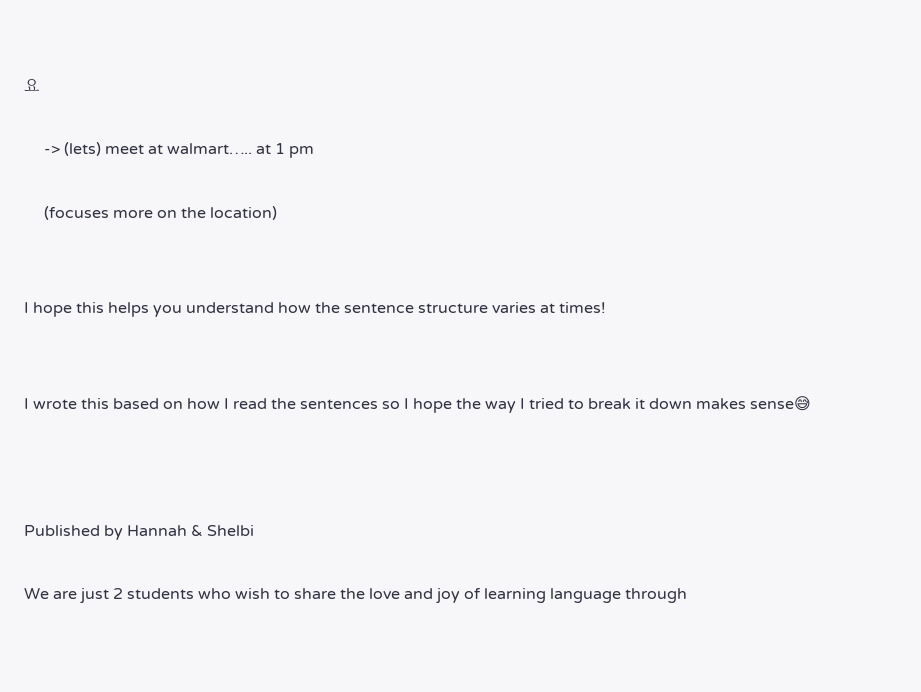요

     -> (lets) meet at walmart….. at 1 pm

     (focuses more on the location)


I hope this helps you understand how the sentence structure varies at times!


I wrote this based on how I read the sentences so I hope the way I tried to break it down makes sense😅



Published by Hannah & Shelbi

We are just 2 students who wish to share the love and joy of learning language through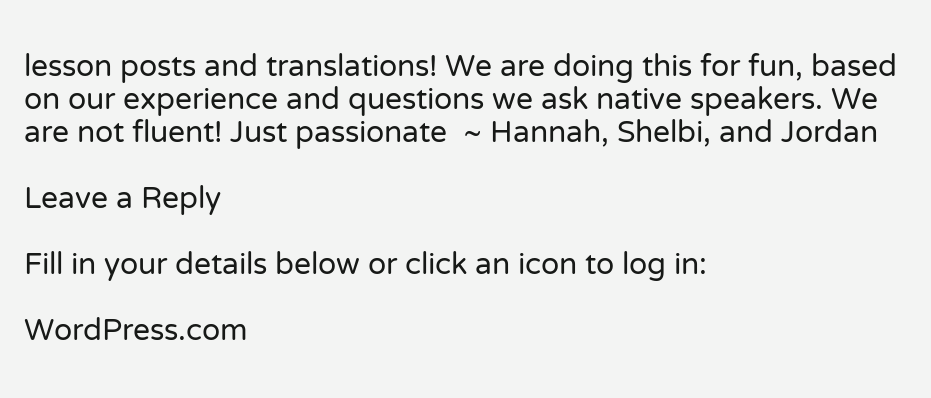lesson posts and translations! We are doing this for fun, based on our experience and questions we ask native speakers. We are not fluent! Just passionate  ~ Hannah, Shelbi, and Jordan

Leave a Reply

Fill in your details below or click an icon to log in:

WordPress.com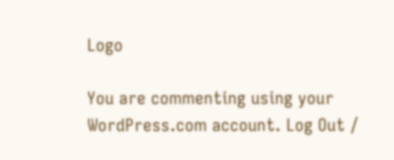Logo

You are commenting using your WordPress.com account. Log Out /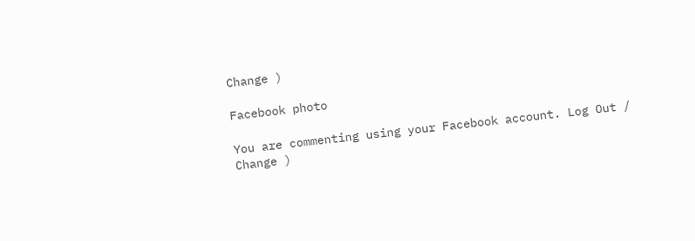Change )

Facebook photo

You are commenting using your Facebook account. Log Out /  Change )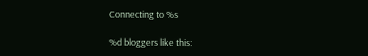Connecting to %s

%d bloggers like this: